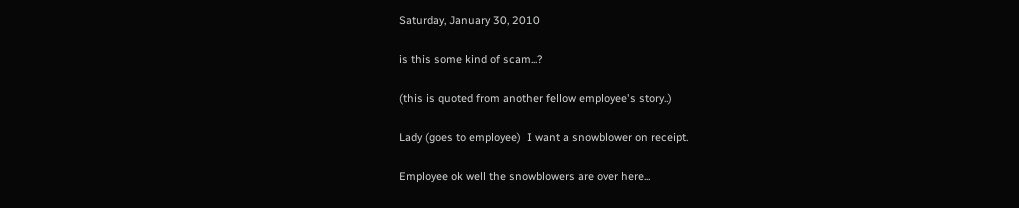Saturday, January 30, 2010

is this some kind of scam...?

(this is quoted from another fellow employee's story..)

Lady (goes to employee)  I want a snowblower on receipt.

Employee ok well the snowblowers are over here...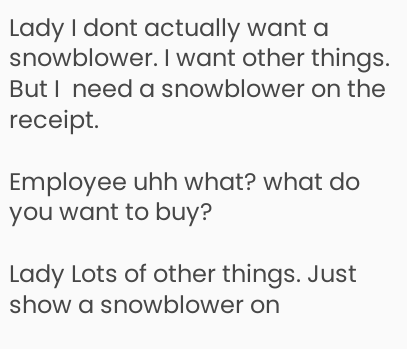Lady I dont actually want a snowblower. I want other things. But I  need a snowblower on the receipt.

Employee uhh what? what do you want to buy?

Lady Lots of other things. Just show a snowblower on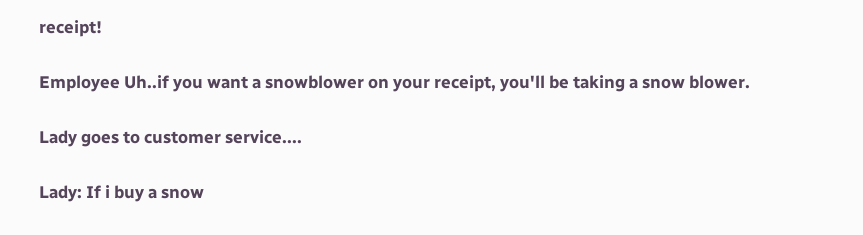receipt!

Employee Uh..if you want a snowblower on your receipt, you'll be taking a snow blower.

Lady goes to customer service....

Lady: If i buy a snow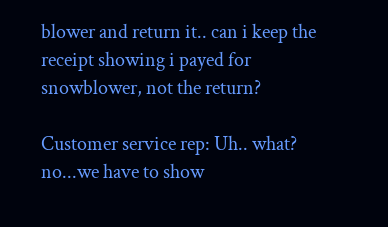blower and return it.. can i keep the receipt showing i payed for snowblower, not the return?

Customer service rep: Uh.. what? no...we have to show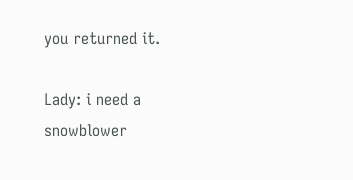you returned it.

Lady: i need a snowblower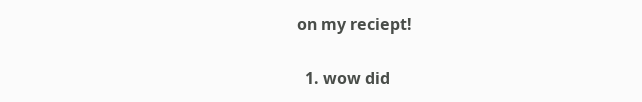on my reciept!


  1. wow did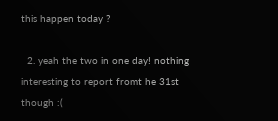this happen today ?

  2. yeah the two in one day! nothing interesting to report fromt he 31st though :(